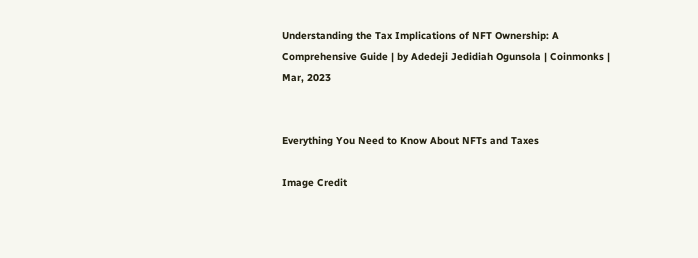Understanding the Tax Implications of NFT Ownership: A Comprehensive Guide | by Adedeji Jedidiah Ogunsola | Coinmonks | Mar, 2023


Everything You Need to Know About NFTs and Taxes

Image Credit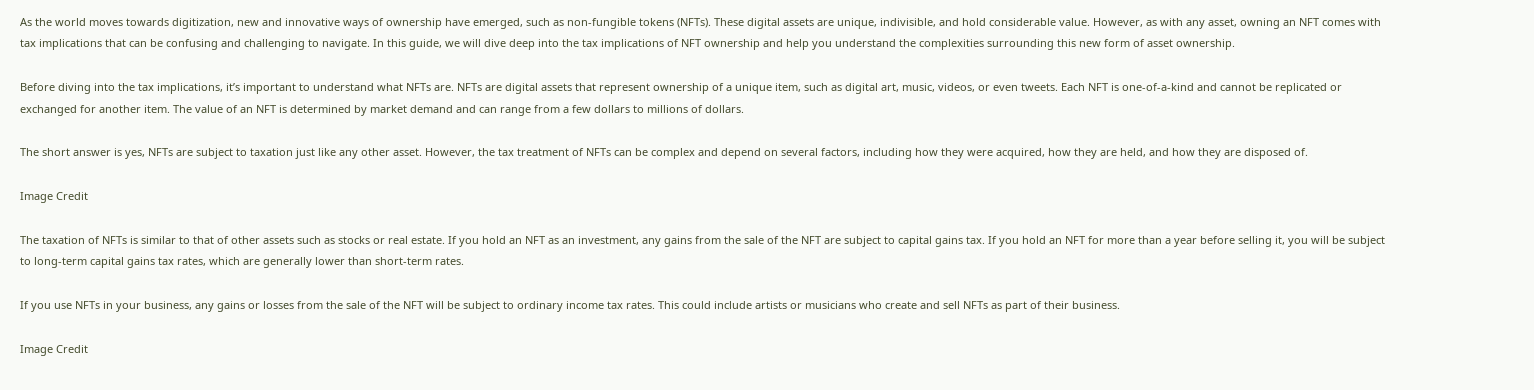As the world moves towards digitization, new and innovative ways of ownership have emerged, such as non-fungible tokens (NFTs). These digital assets are unique, indivisible, and hold considerable value. However, as with any asset, owning an NFT comes with tax implications that can be confusing and challenging to navigate. In this guide, we will dive deep into the tax implications of NFT ownership and help you understand the complexities surrounding this new form of asset ownership.

Before diving into the tax implications, it’s important to understand what NFTs are. NFTs are digital assets that represent ownership of a unique item, such as digital art, music, videos, or even tweets. Each NFT is one-of-a-kind and cannot be replicated or exchanged for another item. The value of an NFT is determined by market demand and can range from a few dollars to millions of dollars.

The short answer is yes, NFTs are subject to taxation just like any other asset. However, the tax treatment of NFTs can be complex and depend on several factors, including how they were acquired, how they are held, and how they are disposed of.

Image Credit

The taxation of NFTs is similar to that of other assets such as stocks or real estate. If you hold an NFT as an investment, any gains from the sale of the NFT are subject to capital gains tax. If you hold an NFT for more than a year before selling it, you will be subject to long-term capital gains tax rates, which are generally lower than short-term rates.

If you use NFTs in your business, any gains or losses from the sale of the NFT will be subject to ordinary income tax rates. This could include artists or musicians who create and sell NFTs as part of their business.

Image Credit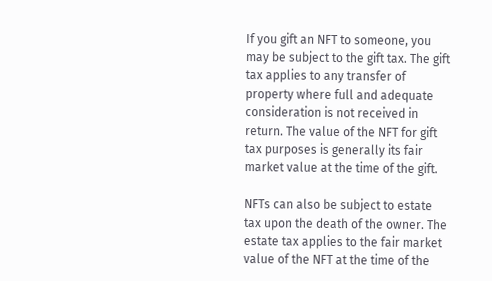If you gift an NFT to someone, you may be subject to the gift tax. The gift tax applies to any transfer of property where full and adequate consideration is not received in return. The value of the NFT for gift tax purposes is generally its fair market value at the time of the gift.

NFTs can also be subject to estate tax upon the death of the owner. The estate tax applies to the fair market value of the NFT at the time of the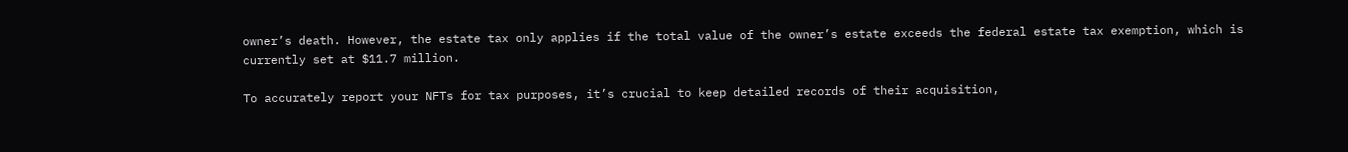owner’s death. However, the estate tax only applies if the total value of the owner’s estate exceeds the federal estate tax exemption, which is currently set at $11.7 million.

To accurately report your NFTs for tax purposes, it’s crucial to keep detailed records of their acquisition,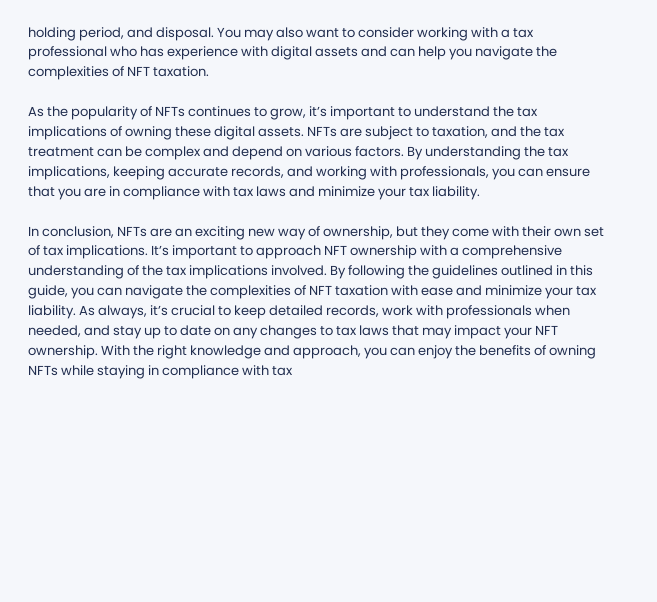holding period, and disposal. You may also want to consider working with a tax professional who has experience with digital assets and can help you navigate the complexities of NFT taxation.

As the popularity of NFTs continues to grow, it’s important to understand the tax implications of owning these digital assets. NFTs are subject to taxation, and the tax treatment can be complex and depend on various factors. By understanding the tax implications, keeping accurate records, and working with professionals, you can ensure that you are in compliance with tax laws and minimize your tax liability.

In conclusion, NFTs are an exciting new way of ownership, but they come with their own set of tax implications. It’s important to approach NFT ownership with a comprehensive understanding of the tax implications involved. By following the guidelines outlined in this guide, you can navigate the complexities of NFT taxation with ease and minimize your tax liability. As always, it’s crucial to keep detailed records, work with professionals when needed, and stay up to date on any changes to tax laws that may impact your NFT ownership. With the right knowledge and approach, you can enjoy the benefits of owning NFTs while staying in compliance with tax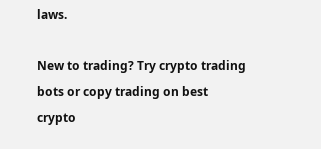laws.

New to trading? Try crypto trading bots or copy trading on best crypto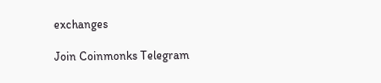exchanges

Join Coinmonks Telegram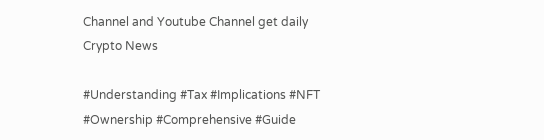Channel and Youtube Channel get daily Crypto News

#Understanding #Tax #Implications #NFT #Ownership #Comprehensive #Guide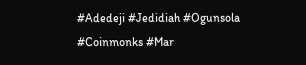#Adedeji #Jedidiah #Ogunsola #Coinmonks #Mar